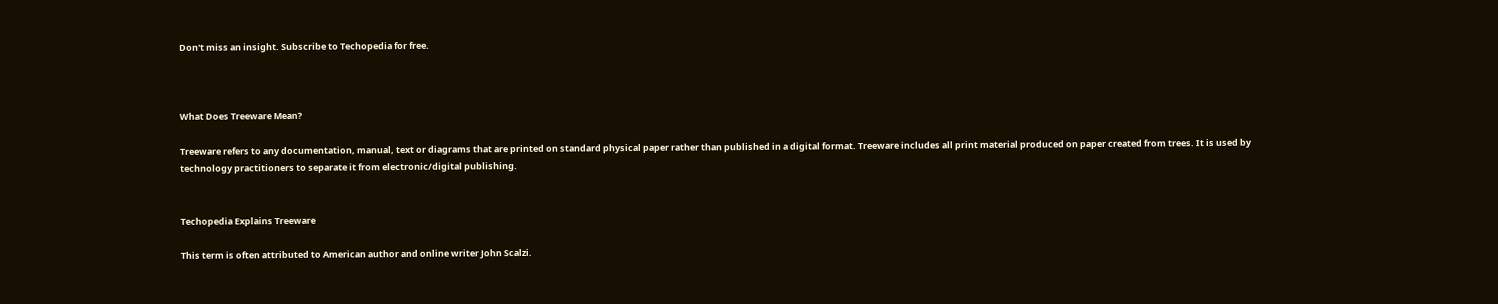Don't miss an insight. Subscribe to Techopedia for free.



What Does Treeware Mean?

Treeware refers to any documentation, manual, text or diagrams that are printed on standard physical paper rather than published in a digital format. Treeware includes all print material produced on paper created from trees. It is used by technology practitioners to separate it from electronic/digital publishing.


Techopedia Explains Treeware

This term is often attributed to American author and online writer John Scalzi.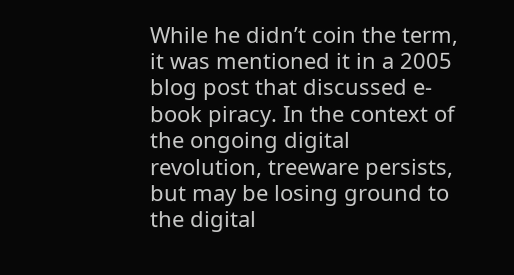While he didn’t coin the term, it was mentioned it in a 2005 blog post that discussed e-book piracy. In the context of the ongoing digital revolution, treeware persists, but may be losing ground to the digital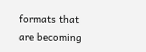formats that are becoming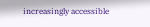increasingly accessible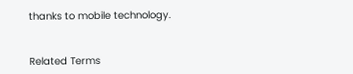thanks to mobile technology.


Related Terms